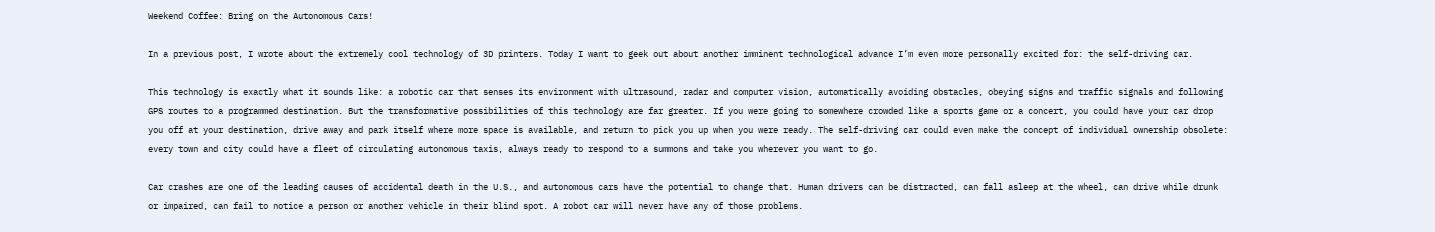Weekend Coffee: Bring on the Autonomous Cars!

In a previous post, I wrote about the extremely cool technology of 3D printers. Today I want to geek out about another imminent technological advance I’m even more personally excited for: the self-driving car.

This technology is exactly what it sounds like: a robotic car that senses its environment with ultrasound, radar and computer vision, automatically avoiding obstacles, obeying signs and traffic signals and following GPS routes to a programmed destination. But the transformative possibilities of this technology are far greater. If you were going to somewhere crowded like a sports game or a concert, you could have your car drop you off at your destination, drive away and park itself where more space is available, and return to pick you up when you were ready. The self-driving car could even make the concept of individual ownership obsolete: every town and city could have a fleet of circulating autonomous taxis, always ready to respond to a summons and take you wherever you want to go.

Car crashes are one of the leading causes of accidental death in the U.S., and autonomous cars have the potential to change that. Human drivers can be distracted, can fall asleep at the wheel, can drive while drunk or impaired, can fail to notice a person or another vehicle in their blind spot. A robot car will never have any of those problems.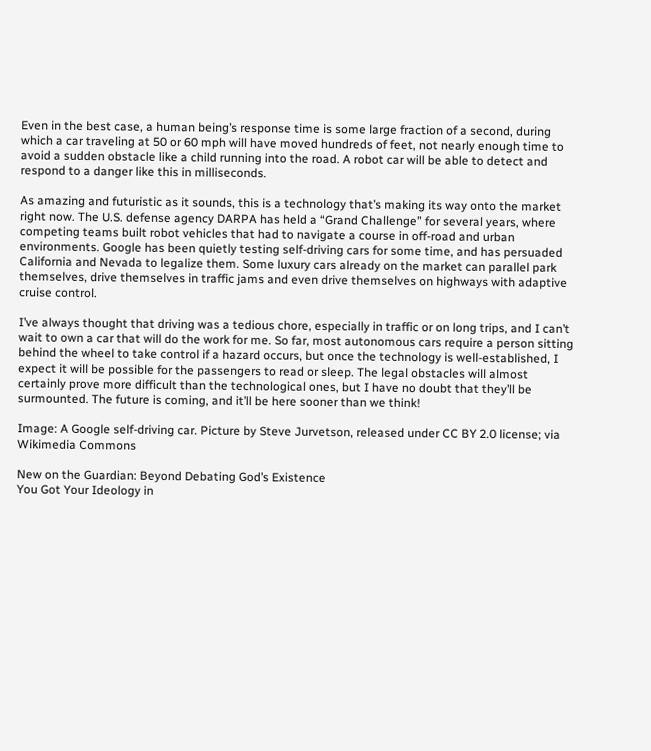Even in the best case, a human being’s response time is some large fraction of a second, during which a car traveling at 50 or 60 mph will have moved hundreds of feet, not nearly enough time to avoid a sudden obstacle like a child running into the road. A robot car will be able to detect and respond to a danger like this in milliseconds.

As amazing and futuristic as it sounds, this is a technology that’s making its way onto the market right now. The U.S. defense agency DARPA has held a “Grand Challenge” for several years, where competing teams built robot vehicles that had to navigate a course in off-road and urban environments. Google has been quietly testing self-driving cars for some time, and has persuaded California and Nevada to legalize them. Some luxury cars already on the market can parallel park themselves, drive themselves in traffic jams and even drive themselves on highways with adaptive cruise control.

I’ve always thought that driving was a tedious chore, especially in traffic or on long trips, and I can’t wait to own a car that will do the work for me. So far, most autonomous cars require a person sitting behind the wheel to take control if a hazard occurs, but once the technology is well-established, I expect it will be possible for the passengers to read or sleep. The legal obstacles will almost certainly prove more difficult than the technological ones, but I have no doubt that they’ll be surmounted. The future is coming, and it’ll be here sooner than we think!

Image: A Google self-driving car. Picture by Steve Jurvetson, released under CC BY 2.0 license; via Wikimedia Commons

New on the Guardian: Beyond Debating God’s Existence
You Got Your Ideology in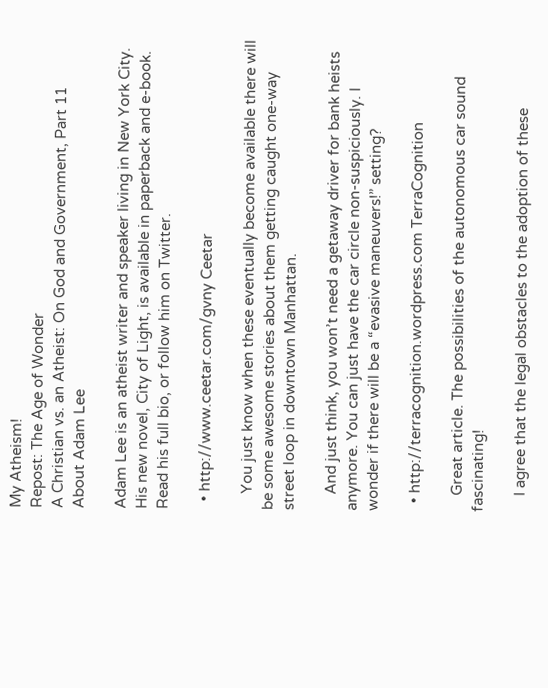My Atheism!
Repost: The Age of Wonder
A Christian vs. an Atheist: On God and Government, Part 11
About Adam Lee

Adam Lee is an atheist writer and speaker living in New York City. His new novel, City of Light, is available in paperback and e-book. Read his full bio, or follow him on Twitter.

  • http://www.ceetar.com/gvny Ceetar

    You just know when these eventually become available there will be some awesome stories about them getting caught one-way street loop in downtown Manhattan.

    And just think, you won’t need a getaway driver for bank heists anymore. You can just have the car circle non-suspiciously. I wonder if there will be a “evasive maneuvers!” setting?

  • http://terracognition.wordpress.com TerraCognition

    Great article. The possibilities of the autonomous car sound fascinating!

    I agree that the legal obstacles to the adoption of these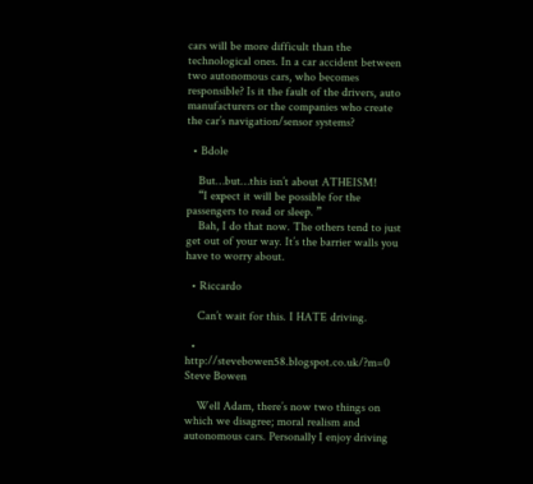cars will be more difficult than the technological ones. In a car accident between two autonomous cars, who becomes responsible? Is it the fault of the drivers, auto manufacturers or the companies who create the car’s navigation/sensor systems?

  • Bdole

    But…but…this isn’t about ATHEISM!
    “I expect it will be possible for the passengers to read or sleep. ”
    Bah, I do that now. The others tend to just get out of your way. It’s the barrier walls you have to worry about.

  • Riccardo

    Can’t wait for this. I HATE driving.

  • http://stevebowen58.blogspot.co.uk/?m=0 Steve Bowen

    Well Adam, there’s now two things on which we disagree; moral realism and autonomous cars. Personally I enjoy driving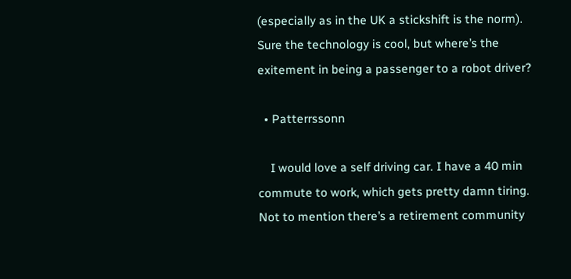(especially as in the UK a stickshift is the norm). Sure the technology is cool, but where’s the exitement in being a passenger to a robot driver?

  • Patterrssonn

    I would love a self driving car. I have a 40 min commute to work, which gets pretty damn tiring. Not to mention there’s a retirement community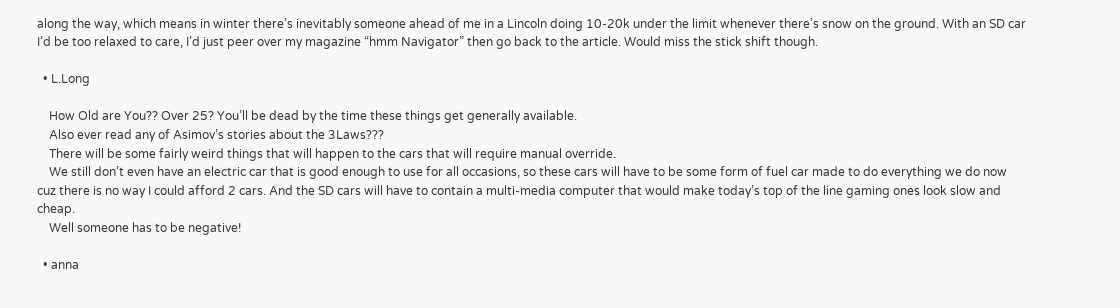along the way, which means in winter there’s inevitably someone ahead of me in a Lincoln doing 10-20k under the limit whenever there’s snow on the ground. With an SD car I’d be too relaxed to care, I’d just peer over my magazine “hmm Navigator” then go back to the article. Would miss the stick shift though.

  • L.Long

    How Old are You?? Over 25? You’ll be dead by the time these things get generally available.
    Also ever read any of Asimov’s stories about the 3Laws???
    There will be some fairly weird things that will happen to the cars that will require manual override.
    We still don’t even have an electric car that is good enough to use for all occasions, so these cars will have to be some form of fuel car made to do everything we do now cuz there is no way I could afford 2 cars. And the SD cars will have to contain a multi-media computer that would make today’s top of the line gaming ones look slow and cheap.
    Well someone has to be negative!

  • anna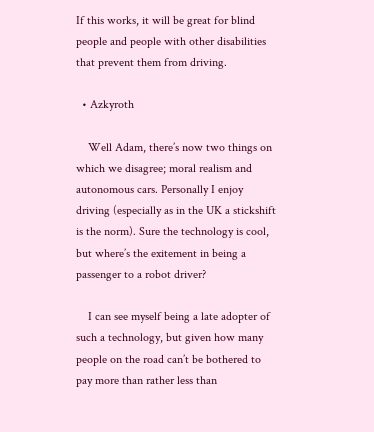If this works, it will be great for blind people and people with other disabilities that prevent them from driving.

  • Azkyroth

    Well Adam, there’s now two things on which we disagree; moral realism and autonomous cars. Personally I enjoy driving (especially as in the UK a stickshift is the norm). Sure the technology is cool, but where’s the exitement in being a passenger to a robot driver?

    I can see myself being a late adopter of such a technology, but given how many people on the road can’t be bothered to pay more than rather less than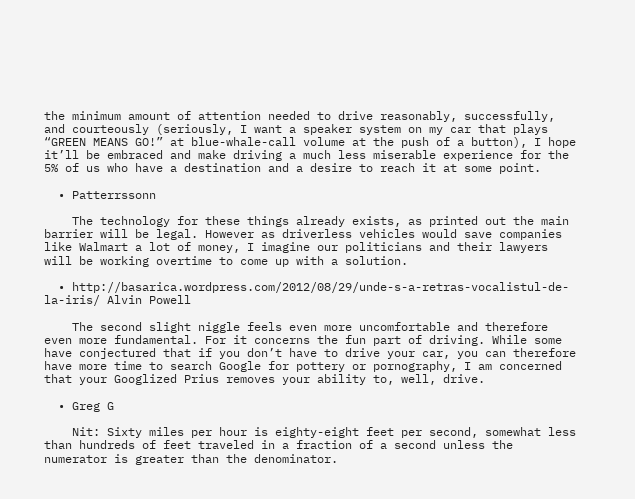the minimum amount of attention needed to drive reasonably, successfully, and courteously (seriously, I want a speaker system on my car that plays “GREEN MEANS GO!” at blue-whale-call volume at the push of a button), I hope it’ll be embraced and make driving a much less miserable experience for the 5% of us who have a destination and a desire to reach it at some point.

  • Patterrssonn

    The technology for these things already exists, as printed out the main barrier will be legal. However as driverless vehicles would save companies like Walmart a lot of money, I imagine our politicians and their lawyers will be working overtime to come up with a solution.

  • http://basarica.wordpress.com/2012/08/29/unde-s-a-retras-vocalistul-de-la-iris/ Alvin Powell

    The second slight niggle feels even more uncomfortable and therefore even more fundamental. For it concerns the fun part of driving. While some have conjectured that if you don’t have to drive your car, you can therefore have more time to search Google for pottery or pornography, I am concerned that your Googlized Prius removes your ability to, well, drive.

  • Greg G

    Nit: Sixty miles per hour is eighty-eight feet per second, somewhat less than hundreds of feet traveled in a fraction of a second unless the numerator is greater than the denominator.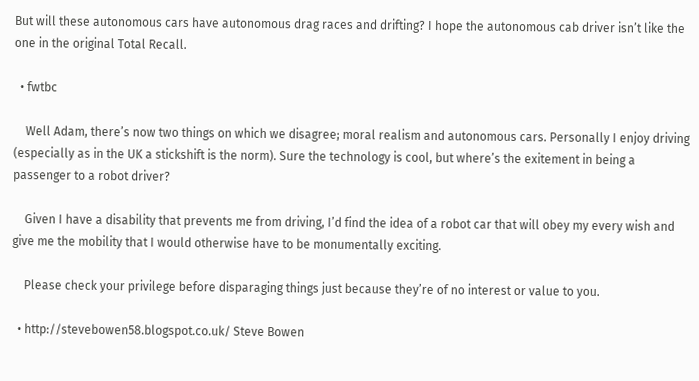But will these autonomous cars have autonomous drag races and drifting? I hope the autonomous cab driver isn’t like the one in the original Total Recall.

  • fwtbc

    Well Adam, there’s now two things on which we disagree; moral realism and autonomous cars. Personally I enjoy driving (especially as in the UK a stickshift is the norm). Sure the technology is cool, but where’s the exitement in being a passenger to a robot driver?

    Given I have a disability that prevents me from driving, I’d find the idea of a robot car that will obey my every wish and give me the mobility that I would otherwise have to be monumentally exciting.

    Please check your privilege before disparaging things just because they’re of no interest or value to you.

  • http://stevebowen58.blogspot.co.uk/ Steve Bowen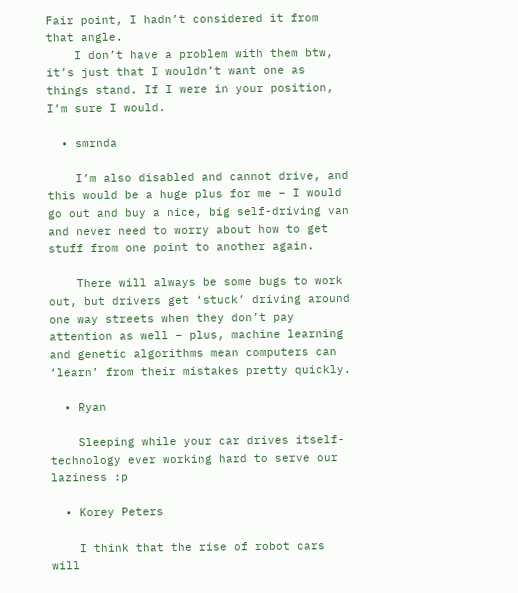Fair point, I hadn’t considered it from that angle.
    I don’t have a problem with them btw, it’s just that I wouldn’t want one as things stand. If I were in your position, I’m sure I would.

  • smrnda

    I’m also disabled and cannot drive, and this would be a huge plus for me – I would go out and buy a nice, big self-driving van and never need to worry about how to get stuff from one point to another again.

    There will always be some bugs to work out, but drivers get ‘stuck’ driving around one way streets when they don’t pay attention as well – plus, machine learning and genetic algorithms mean computers can ‘learn’ from their mistakes pretty quickly.

  • Ryan

    Sleeping while your car drives itself-technology ever working hard to serve our laziness :p

  • Korey Peters

    I think that the rise of robot cars will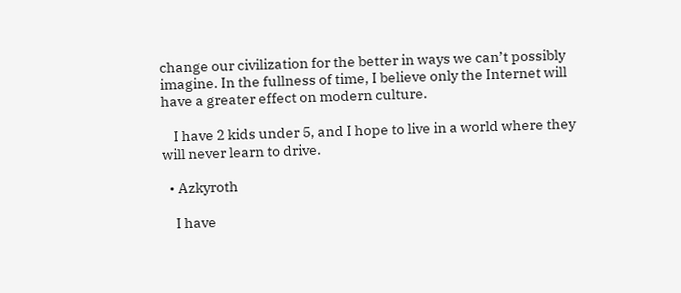change our civilization for the better in ways we can’t possibly imagine. In the fullness of time, I believe only the Internet will have a greater effect on modern culture.

    I have 2 kids under 5, and I hope to live in a world where they will never learn to drive.

  • Azkyroth

    I have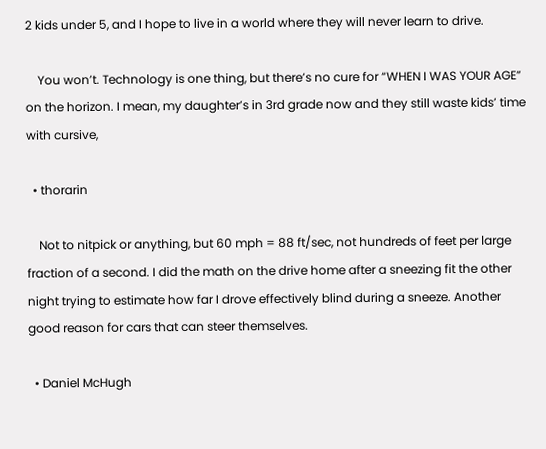2 kids under 5, and I hope to live in a world where they will never learn to drive.

    You won’t. Technology is one thing, but there’s no cure for “WHEN I WAS YOUR AGE” on the horizon. I mean, my daughter’s in 3rd grade now and they still waste kids’ time with cursive,

  • thorarin

    Not to nitpick or anything, but 60 mph = 88 ft/sec, not hundreds of feet per large fraction of a second. I did the math on the drive home after a sneezing fit the other night trying to estimate how far I drove effectively blind during a sneeze. Another good reason for cars that can steer themselves.

  • Daniel McHugh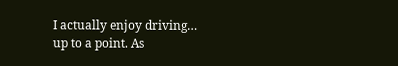I actually enjoy driving… up to a point. As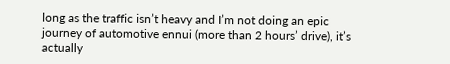long as the traffic isn’t heavy and I’m not doing an epic journey of automotive ennui (more than 2 hours’ drive), it’s actually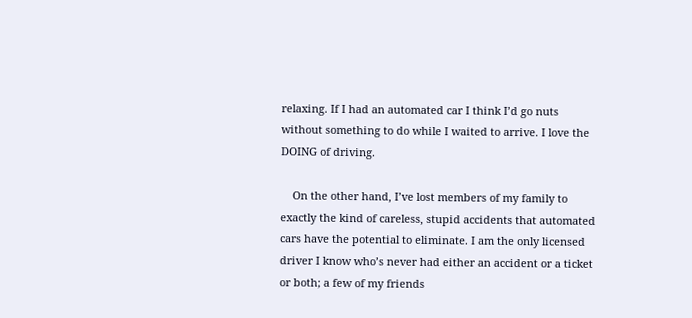relaxing. If I had an automated car I think I’d go nuts without something to do while I waited to arrive. I love the DOING of driving.

    On the other hand, I’ve lost members of my family to exactly the kind of careless, stupid accidents that automated cars have the potential to eliminate. I am the only licensed driver I know who’s never had either an accident or a ticket or both; a few of my friends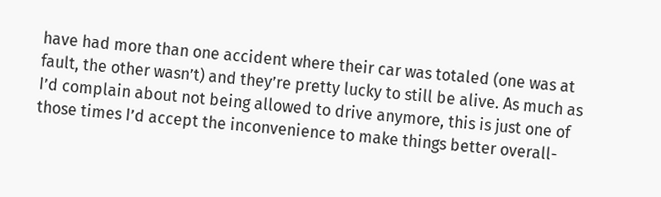have had more than one accident where their car was totaled (one was at fault, the other wasn’t) and they’re pretty lucky to still be alive. As much as I’d complain about not being allowed to drive anymore, this is just one of those times I’d accept the inconvenience to make things better overall-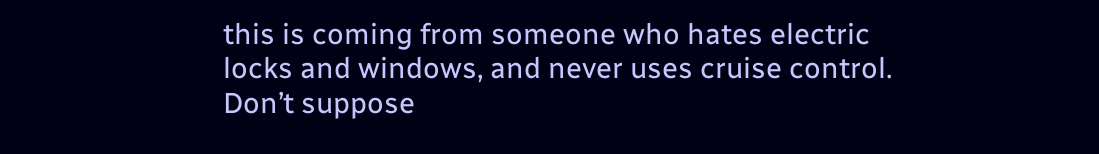this is coming from someone who hates electric locks and windows, and never uses cruise control. Don’t suppose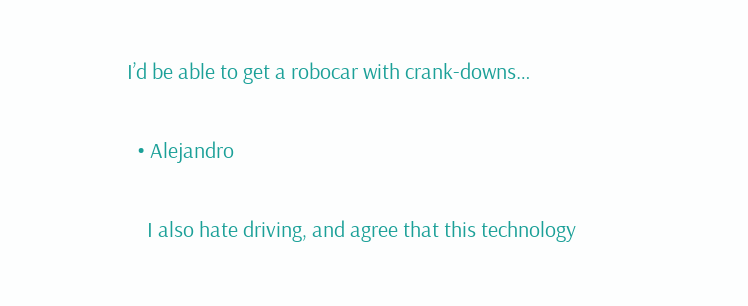I’d be able to get a robocar with crank-downs…

  • Alejandro

    I also hate driving, and agree that this technology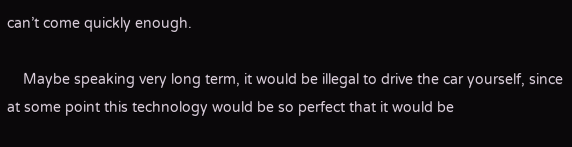can’t come quickly enough.

    Maybe speaking very long term, it would be illegal to drive the car yourself, since at some point this technology would be so perfect that it would be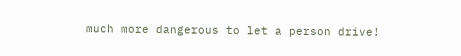much more dangerous to let a person drive!